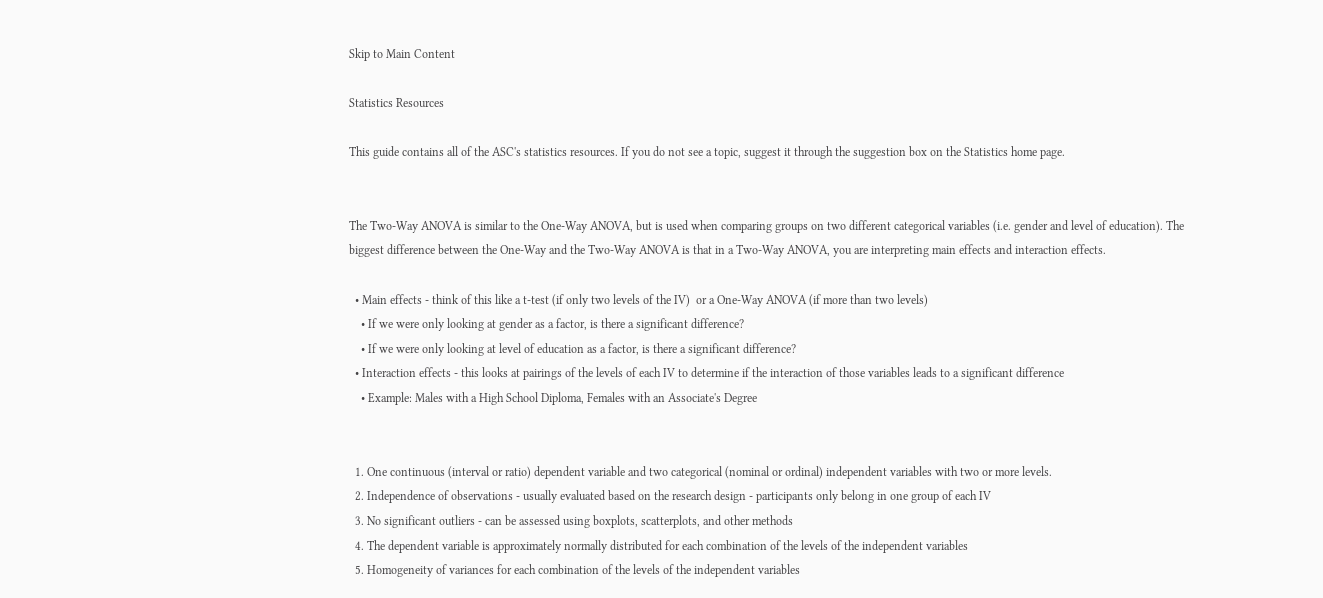Skip to Main Content

Statistics Resources

This guide contains all of the ASC's statistics resources. If you do not see a topic, suggest it through the suggestion box on the Statistics home page.


The Two-Way ANOVA is similar to the One-Way ANOVA, but is used when comparing groups on two different categorical variables (i.e. gender and level of education). The biggest difference between the One-Way and the Two-Way ANOVA is that in a Two-Way ANOVA, you are interpreting main effects and interaction effects.

  • Main effects - think of this like a t-test (if only two levels of the IV)  or a One-Way ANOVA (if more than two levels)
    • If we were only looking at gender as a factor, is there a significant difference?
    • If we were only looking at level of education as a factor, is there a significant difference?
  • Interaction effects - this looks at pairings of the levels of each IV to determine if the interaction of those variables leads to a significant difference
    • Example: Males with a High School Diploma, Females with an Associate's Degree


  1. One continuous (interval or ratio) dependent variable and two categorical (nominal or ordinal) independent variables with two or more levels.
  2. Independence of observations - usually evaluated based on the research design - participants only belong in one group of each IV
  3. No significant outliers - can be assessed using boxplots, scatterplots, and other methods
  4. The dependent variable is approximately normally distributed for each combination of the levels of the independent variables
  5. Homogeneity of variances for each combination of the levels of the independent variables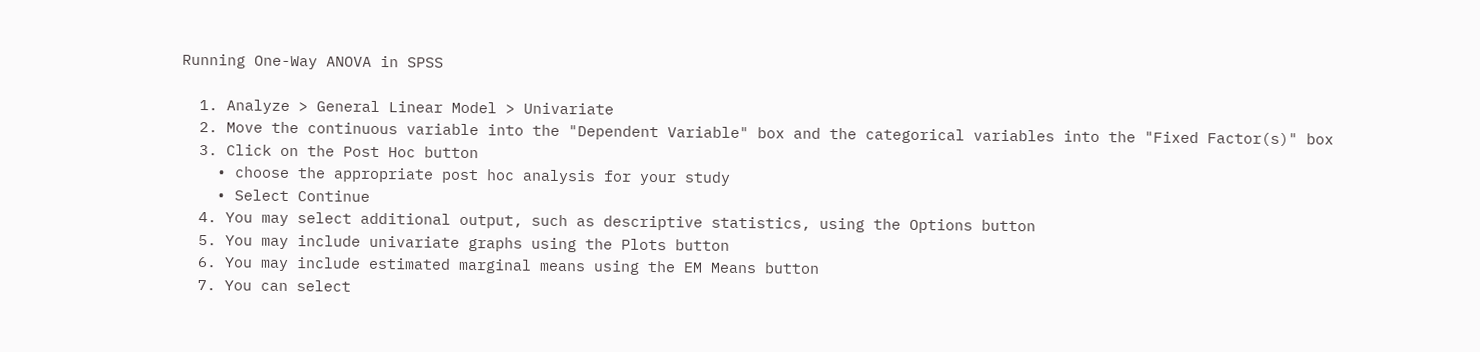Running One-Way ANOVA in SPSS

  1. Analyze > General Linear Model > Univariate
  2. Move the continuous variable into the "Dependent Variable" box and the categorical variables into the "Fixed Factor(s)" box
  3. Click on the Post Hoc button
    • choose the appropriate post hoc analysis for your study
    • Select Continue
  4. You may select additional output, such as descriptive statistics, using the Options button
  5. You may include univariate graphs using the Plots button
  6. You may include estimated marginal means using the EM Means button
  7. You can select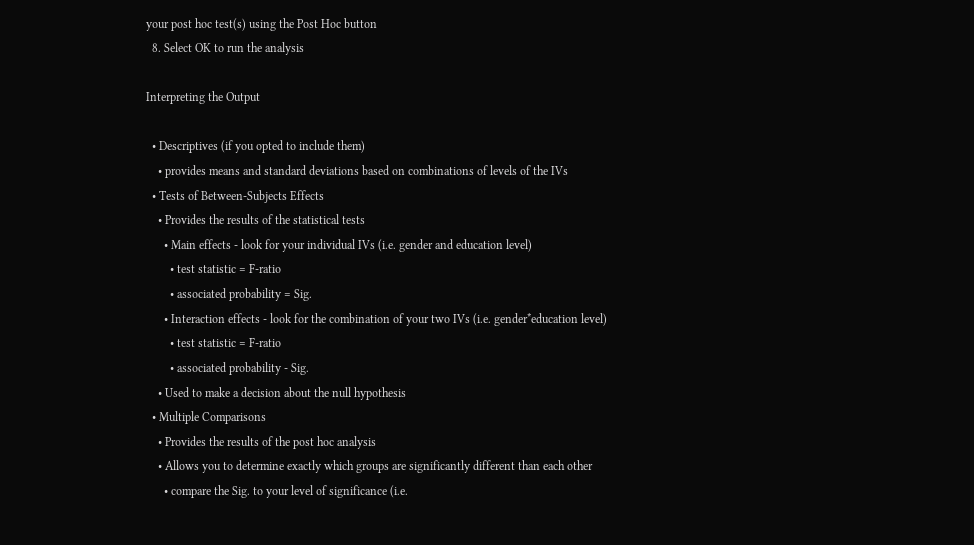your post hoc test(s) using the Post Hoc button
  8. Select OK to run the analysis

Interpreting the Output

  • Descriptives (if you opted to include them)
    • provides means and standard deviations based on combinations of levels of the IVs
  • Tests of Between-Subjects Effects
    • Provides the results of the statistical tests
      • Main effects - look for your individual IVs (i.e. gender and education level)
        • test statistic = F-ratio
        • associated probability = Sig.
      • Interaction effects - look for the combination of your two IVs (i.e. gender*education level)
        • test statistic = F-ratio
        • associated probability - Sig.
    • Used to make a decision about the null hypothesis
  • Multiple Comparisons
    • Provides the results of the post hoc analysis
    • Allows you to determine exactly which groups are significantly different than each other
      • compare the Sig. to your level of significance (i.e.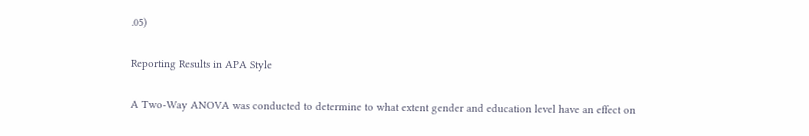.05)

Reporting Results in APA Style

A Two-Way ANOVA was conducted to determine to what extent gender and education level have an effect on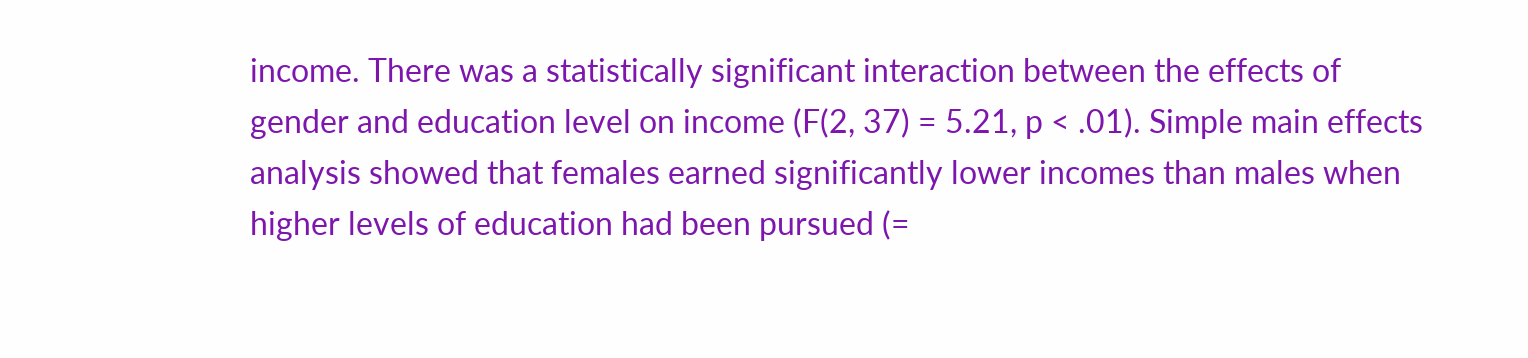income. There was a statistically significant interaction between the effects of gender and education level on income (F(2, 37) = 5.21, p < .01). Simple main effects analysis showed that females earned significantly lower incomes than males when higher levels of education had been pursued (=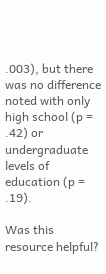.003), but there was no difference noted with only high school (p = .42) or undergraduate levels of education (p = .19).

Was this resource helpful?